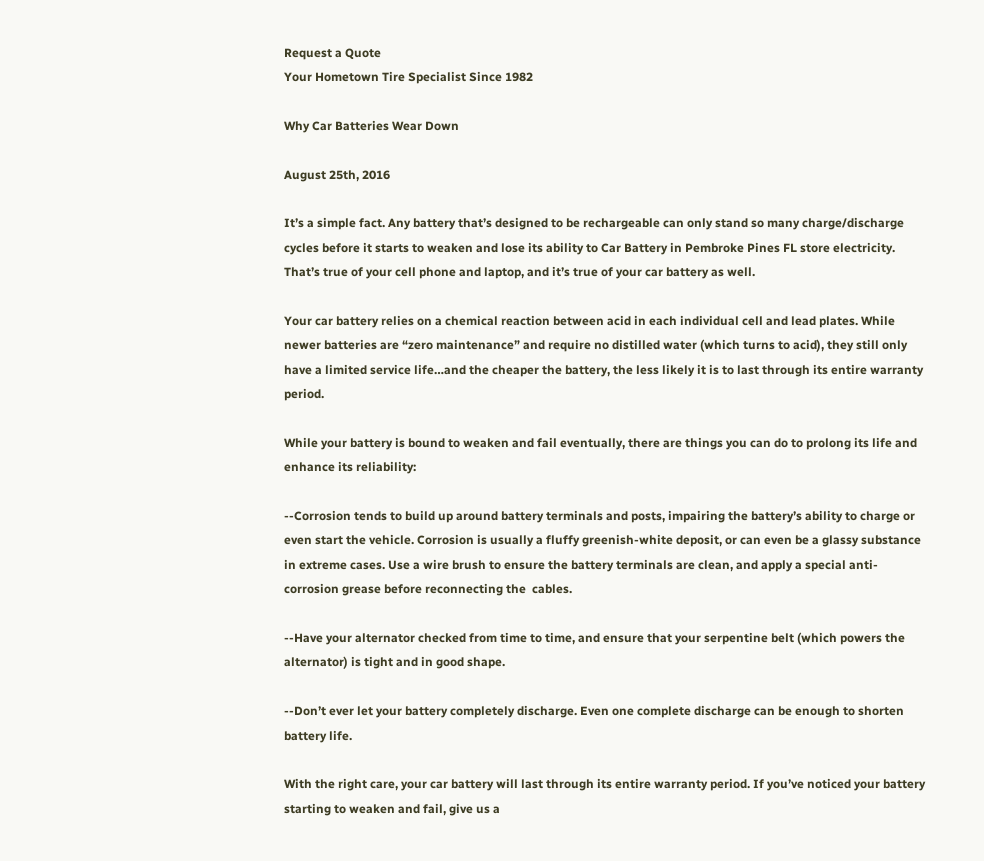Request a Quote
Your Hometown Tire Specialist Since 1982

Why Car Batteries Wear Down

August 25th, 2016

It’s a simple fact. Any battery that’s designed to be rechargeable can only stand so many charge/discharge cycles before it starts to weaken and lose its ability to Car Battery in Pembroke Pines FL store electricity. That’s true of your cell phone and laptop, and it’s true of your car battery as well.

Your car battery relies on a chemical reaction between acid in each individual cell and lead plates. While newer batteries are “zero maintenance” and require no distilled water (which turns to acid), they still only have a limited service life…and the cheaper the battery, the less likely it is to last through its entire warranty period.

While your battery is bound to weaken and fail eventually, there are things you can do to prolong its life and enhance its reliability:

--Corrosion tends to build up around battery terminals and posts, impairing the battery’s ability to charge or even start the vehicle. Corrosion is usually a fluffy greenish-white deposit, or can even be a glassy substance in extreme cases. Use a wire brush to ensure the battery terminals are clean, and apply a special anti-corrosion grease before reconnecting the  cables.

--Have your alternator checked from time to time, and ensure that your serpentine belt (which powers the alternator) is tight and in good shape.

--Don’t ever let your battery completely discharge. Even one complete discharge can be enough to shorten battery life.

With the right care, your car battery will last through its entire warranty period. If you’ve noticed your battery starting to weaken and fail, give us a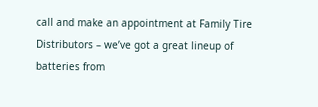call and make an appointment at Family Tire Distributors – we’ve got a great lineup of batteries from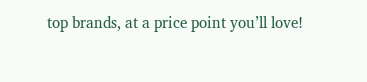top brands, at a price point you’ll love!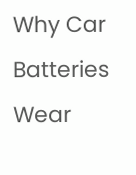Why Car Batteries Wear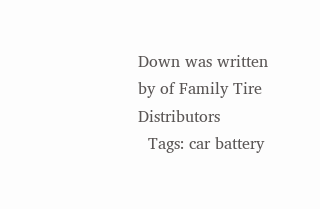Down was written by of Family Tire Distributors
  Tags: car battery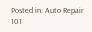Posted in: Auto Repair 101